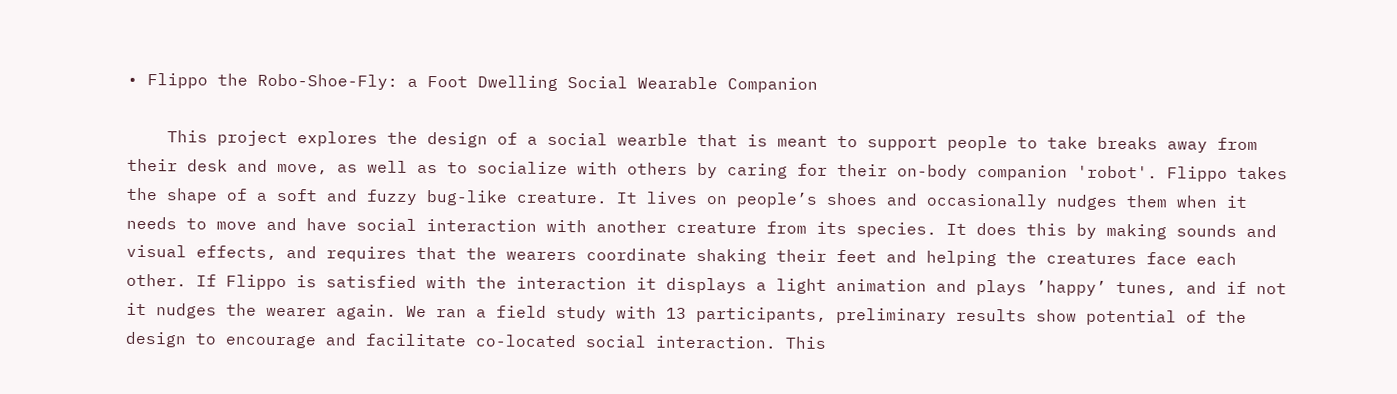• Flippo the Robo-Shoe-Fly: a Foot Dwelling Social Wearable Companion

    This project explores the design of a social wearble that is meant to support people to take breaks away from their desk and move, as well as to socialize with others by caring for their on-body companion 'robot'. Flippo takes the shape of a soft and fuzzy bug-like creature. It lives on people’s shoes and occasionally nudges them when it needs to move and have social interaction with another creature from its species. It does this by making sounds and visual effects, and requires that the wearers coordinate shaking their feet and helping the creatures face each other. If Flippo is satisfied with the interaction it displays a light animation and plays ’happy’ tunes, and if not it nudges the wearer again. We ran a field study with 13 participants, preliminary results show potential of the design to encourage and facilitate co-located social interaction. This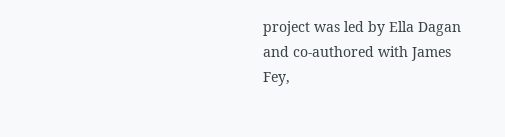project was led by Ella Dagan and co-authored with James Fey,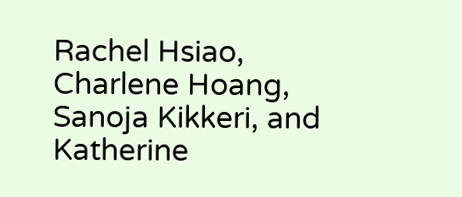Rachel Hsiao, Charlene Hoang, Sanoja Kikkeri, and Katherine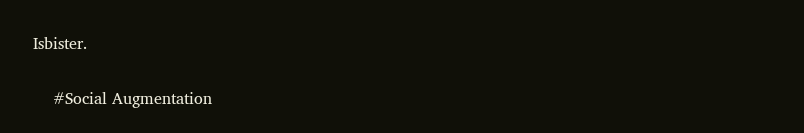Isbister.

    #Social Augmentation